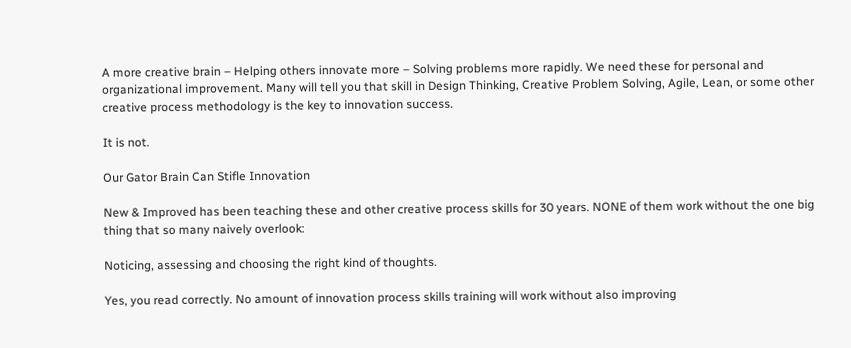A more creative brain – Helping others innovate more – Solving problems more rapidly. We need these for personal and organizational improvement. Many will tell you that skill in Design Thinking, Creative Problem Solving, Agile, Lean, or some other creative process methodology is the key to innovation success.

It is not.

Our Gator Brain Can Stifle Innovation

New & Improved has been teaching these and other creative process skills for 30 years. NONE of them work without the one big thing that so many naively overlook:

Noticing, assessing and choosing the right kind of thoughts.

Yes, you read correctly. No amount of innovation process skills training will work without also improving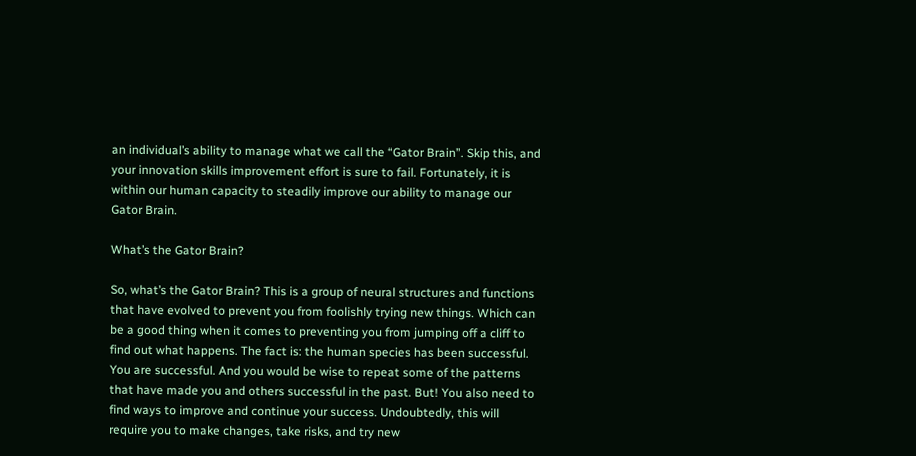an individual’s ability to manage what we call the “Gator Brain”. Skip this, and your innovation skills improvement effort is sure to fail. Fortunately, it is within our human capacity to steadily improve our ability to manage our Gator Brain.

What’s the Gator Brain?

So, what’s the Gator Brain? This is a group of neural structures and functions that have evolved to prevent you from foolishly trying new things. Which can be a good thing when it comes to preventing you from jumping off a cliff to find out what happens. The fact is: the human species has been successful. You are successful. And you would be wise to repeat some of the patterns that have made you and others successful in the past. But! You also need to find ways to improve and continue your success. Undoubtedly, this will require you to make changes, take risks, and try new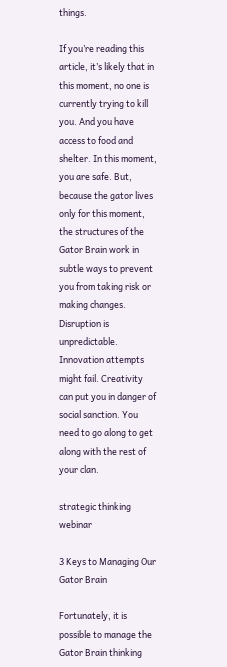things.

If you’re reading this article, it’s likely that in this moment, no one is currently trying to kill you. And you have access to food and shelter. In this moment, you are safe. But, because the gator lives only for this moment, the structures of the Gator Brain work in subtle ways to prevent you from taking risk or making changes. Disruption is unpredictable. Innovation attempts might fail. Creativity can put you in danger of social sanction. You need to go along to get along with the rest of your clan.

strategic thinking webinar

3 Keys to Managing Our Gator Brain

Fortunately, it is possible to manage the Gator Brain thinking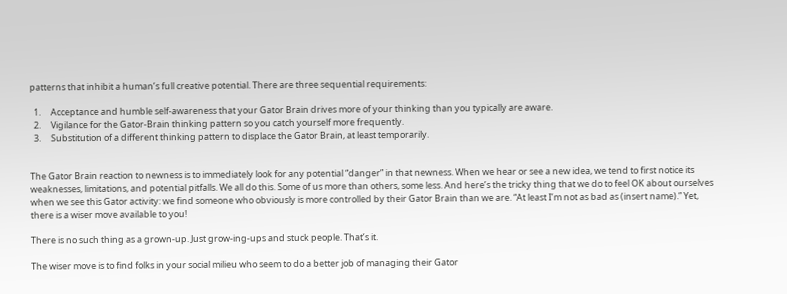patterns that inhibit a human’s full creative potential. There are three sequential requirements:

  1.     Acceptance and humble self-awareness that your Gator Brain drives more of your thinking than you typically are aware.
  2.     Vigilance for the Gator-Brain thinking pattern so you catch yourself more frequently.
  3.     Substitution of a different thinking pattern to displace the Gator Brain, at least temporarily.


The Gator Brain reaction to newness is to immediately look for any potential “danger” in that newness. When we hear or see a new idea, we tend to first notice its weaknesses, limitations, and potential pitfalls. We all do this. Some of us more than others, some less. And here’s the tricky thing that we do to feel OK about ourselves when we see this Gator activity: we find someone who obviously is more controlled by their Gator Brain than we are. “At least I’m not as bad as (insert name).” Yet, there is a wiser move available to you!

There is no such thing as a grown-up. Just grow-ing-ups and stuck people. That’s it.

The wiser move is to find folks in your social milieu who seem to do a better job of managing their Gator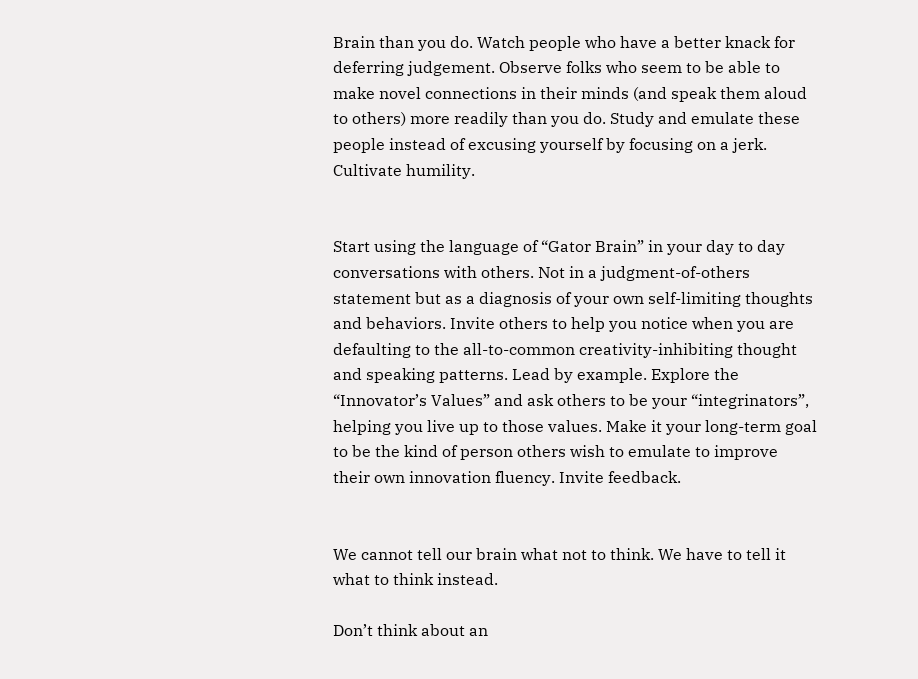Brain than you do. Watch people who have a better knack for deferring judgement. Observe folks who seem to be able to make novel connections in their minds (and speak them aloud to others) more readily than you do. Study and emulate these people instead of excusing yourself by focusing on a jerk. Cultivate humility.


Start using the language of “Gator Brain” in your day to day conversations with others. Not in a judgment-of-others statement but as a diagnosis of your own self-limiting thoughts and behaviors. Invite others to help you notice when you are defaulting to the all-to-common creativity-inhibiting thought and speaking patterns. Lead by example. Explore the “Innovator’s Values” and ask others to be your “integrinators”, helping you live up to those values. Make it your long-term goal to be the kind of person others wish to emulate to improve their own innovation fluency. Invite feedback.


We cannot tell our brain what not to think. We have to tell it what to think instead.

Don’t think about an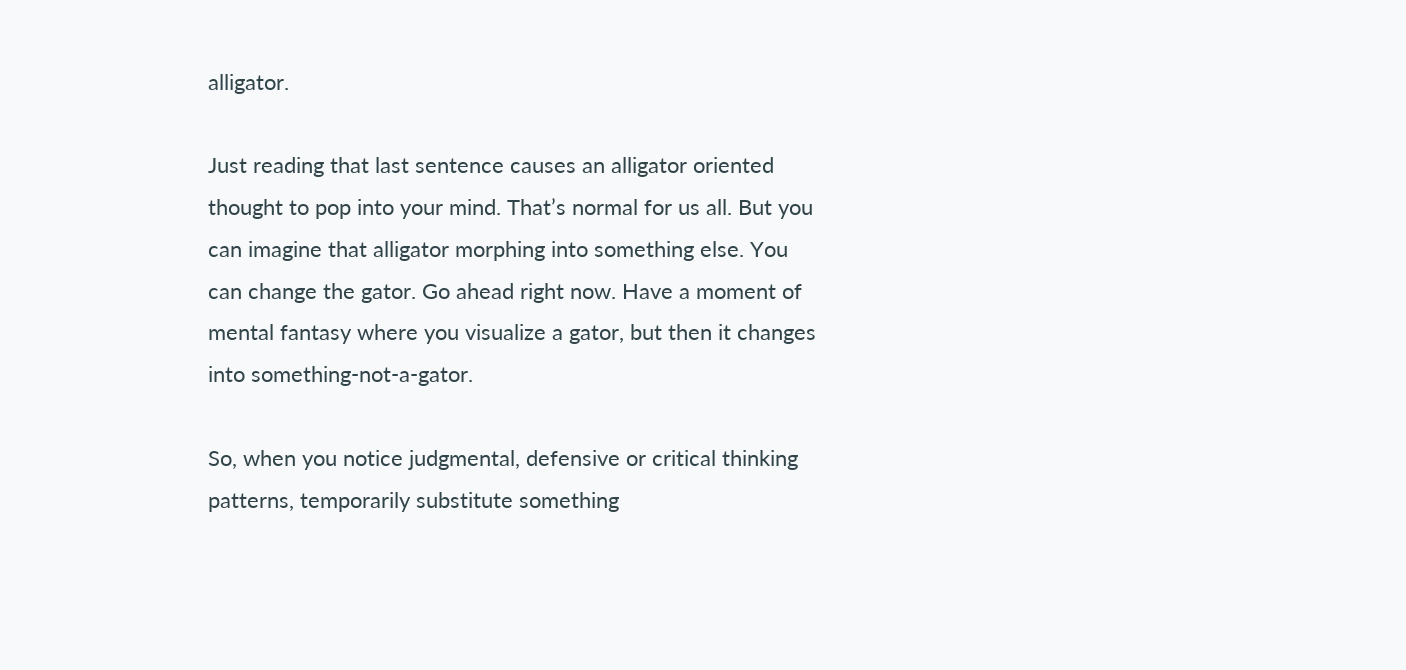alligator.

Just reading that last sentence causes an alligator oriented thought to pop into your mind. That’s normal for us all. But you can imagine that alligator morphing into something else. You can change the gator. Go ahead right now. Have a moment of mental fantasy where you visualize a gator, but then it changes into something-not-a-gator.

So, when you notice judgmental, defensive or critical thinking patterns, temporarily substitute something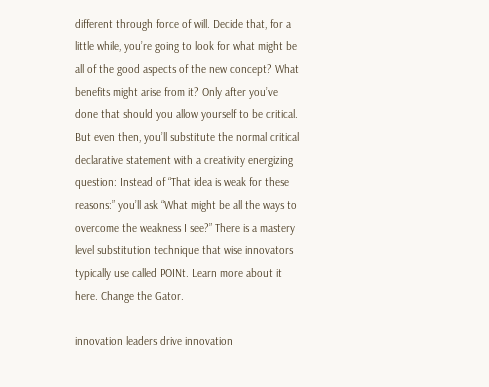different through force of will. Decide that, for a little while, you’re going to look for what might be all of the good aspects of the new concept? What benefits might arise from it? Only after you’ve done that should you allow yourself to be critical. But even then, you’ll substitute the normal critical declarative statement with a creativity energizing question: Instead of “That idea is weak for these reasons:” you’ll ask “What might be all the ways to overcome the weakness I see?” There is a mastery level substitution technique that wise innovators typically use called POINt. Learn more about it here. Change the Gator.

innovation leaders drive innovation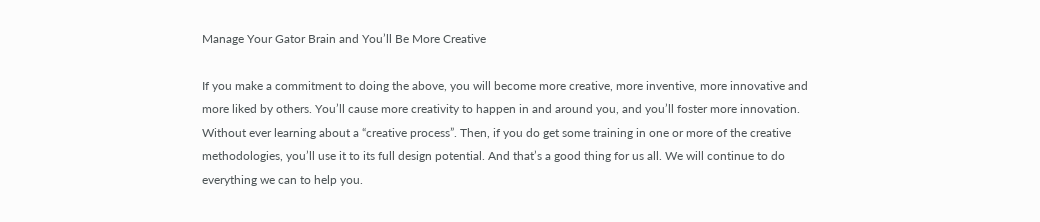Manage Your Gator Brain and You’ll Be More Creative

If you make a commitment to doing the above, you will become more creative, more inventive, more innovative and more liked by others. You’ll cause more creativity to happen in and around you, and you’ll foster more innovation. Without ever learning about a “creative process”. Then, if you do get some training in one or more of the creative methodologies, you’ll use it to its full design potential. And that’s a good thing for us all. We will continue to do everything we can to help you.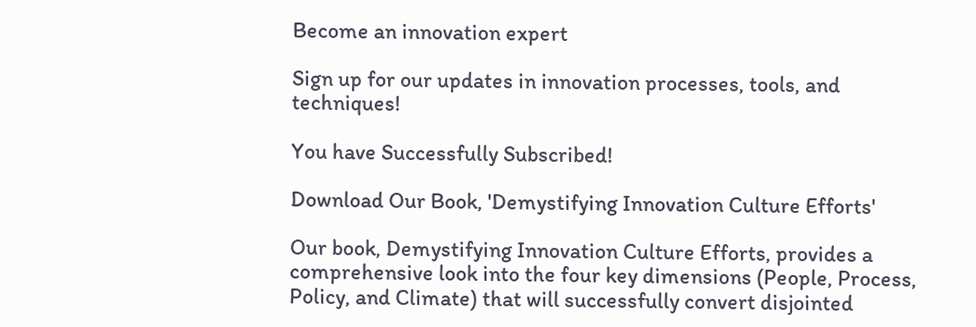Become an innovation expert

Sign up for our updates in innovation processes, tools, and techniques!

You have Successfully Subscribed!

Download Our Book, 'Demystifying Innovation Culture Efforts'

Our book, Demystifying Innovation Culture Efforts, provides a comprehensive look into the four key dimensions (People, Process, Policy, and Climate) that will successfully convert disjointed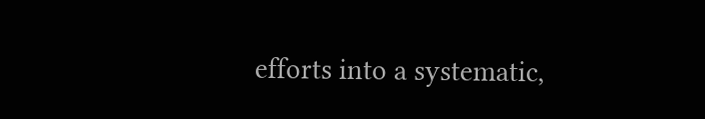efforts into a systematic,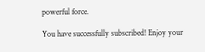powerful force.

You have successfully subscribed! Enjoy your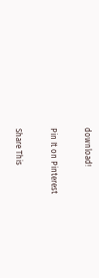download!

Pin It on Pinterest

Share This